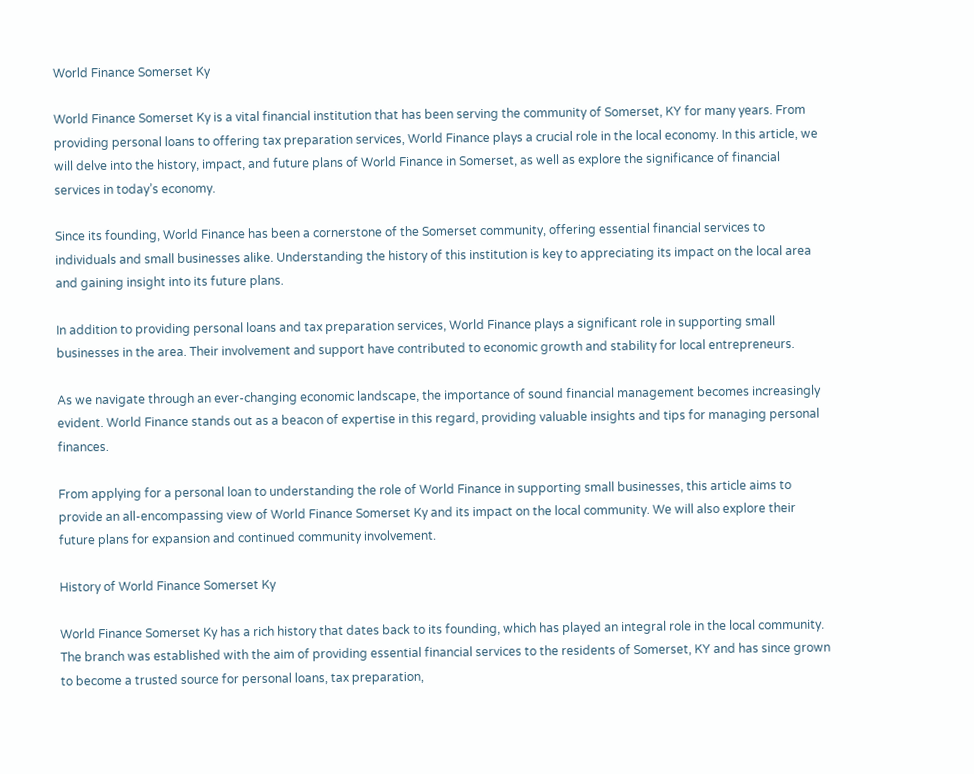World Finance Somerset Ky

World Finance Somerset Ky is a vital financial institution that has been serving the community of Somerset, KY for many years. From providing personal loans to offering tax preparation services, World Finance plays a crucial role in the local economy. In this article, we will delve into the history, impact, and future plans of World Finance in Somerset, as well as explore the significance of financial services in today’s economy.

Since its founding, World Finance has been a cornerstone of the Somerset community, offering essential financial services to individuals and small businesses alike. Understanding the history of this institution is key to appreciating its impact on the local area and gaining insight into its future plans.

In addition to providing personal loans and tax preparation services, World Finance plays a significant role in supporting small businesses in the area. Their involvement and support have contributed to economic growth and stability for local entrepreneurs.

As we navigate through an ever-changing economic landscape, the importance of sound financial management becomes increasingly evident. World Finance stands out as a beacon of expertise in this regard, providing valuable insights and tips for managing personal finances.

From applying for a personal loan to understanding the role of World Finance in supporting small businesses, this article aims to provide an all-encompassing view of World Finance Somerset Ky and its impact on the local community. We will also explore their future plans for expansion and continued community involvement.

History of World Finance Somerset Ky

World Finance Somerset Ky has a rich history that dates back to its founding, which has played an integral role in the local community. The branch was established with the aim of providing essential financial services to the residents of Somerset, KY and has since grown to become a trusted source for personal loans, tax preparation,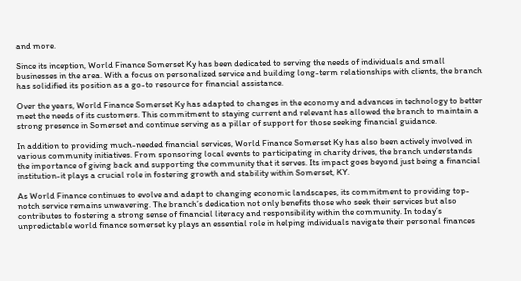and more.

Since its inception, World Finance Somerset Ky has been dedicated to serving the needs of individuals and small businesses in the area. With a focus on personalized service and building long-term relationships with clients, the branch has solidified its position as a go-to resource for financial assistance.

Over the years, World Finance Somerset Ky has adapted to changes in the economy and advances in technology to better meet the needs of its customers. This commitment to staying current and relevant has allowed the branch to maintain a strong presence in Somerset and continue serving as a pillar of support for those seeking financial guidance.

In addition to providing much-needed financial services, World Finance Somerset Ky has also been actively involved in various community initiatives. From sponsoring local events to participating in charity drives, the branch understands the importance of giving back and supporting the community that it serves. Its impact goes beyond just being a financial institution-it plays a crucial role in fostering growth and stability within Somerset, KY.

As World Finance continues to evolve and adapt to changing economic landscapes, its commitment to providing top-notch service remains unwavering. The branch’s dedication not only benefits those who seek their services but also contributes to fostering a strong sense of financial literacy and responsibility within the community. In today’s unpredictable world finance somerset ky plays an essential role in helping individuals navigate their personal finances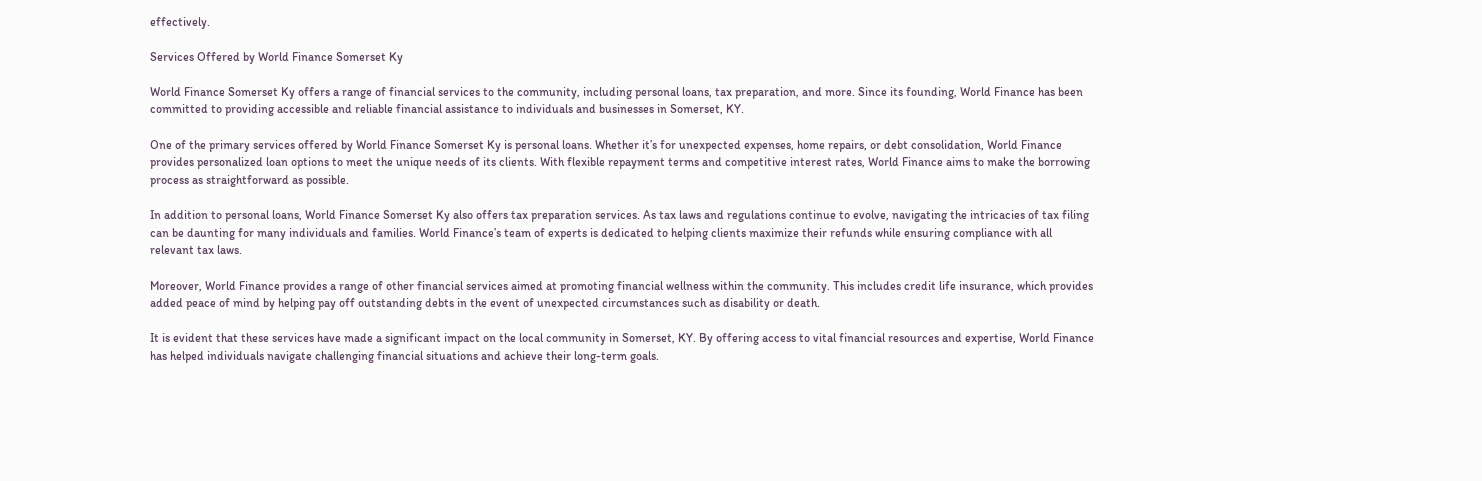effectively.

Services Offered by World Finance Somerset Ky

World Finance Somerset Ky offers a range of financial services to the community, including personal loans, tax preparation, and more. Since its founding, World Finance has been committed to providing accessible and reliable financial assistance to individuals and businesses in Somerset, KY.

One of the primary services offered by World Finance Somerset Ky is personal loans. Whether it’s for unexpected expenses, home repairs, or debt consolidation, World Finance provides personalized loan options to meet the unique needs of its clients. With flexible repayment terms and competitive interest rates, World Finance aims to make the borrowing process as straightforward as possible.

In addition to personal loans, World Finance Somerset Ky also offers tax preparation services. As tax laws and regulations continue to evolve, navigating the intricacies of tax filing can be daunting for many individuals and families. World Finance’s team of experts is dedicated to helping clients maximize their refunds while ensuring compliance with all relevant tax laws.

Moreover, World Finance provides a range of other financial services aimed at promoting financial wellness within the community. This includes credit life insurance, which provides added peace of mind by helping pay off outstanding debts in the event of unexpected circumstances such as disability or death.

It is evident that these services have made a significant impact on the local community in Somerset, KY. By offering access to vital financial resources and expertise, World Finance has helped individuals navigate challenging financial situations and achieve their long-term goals.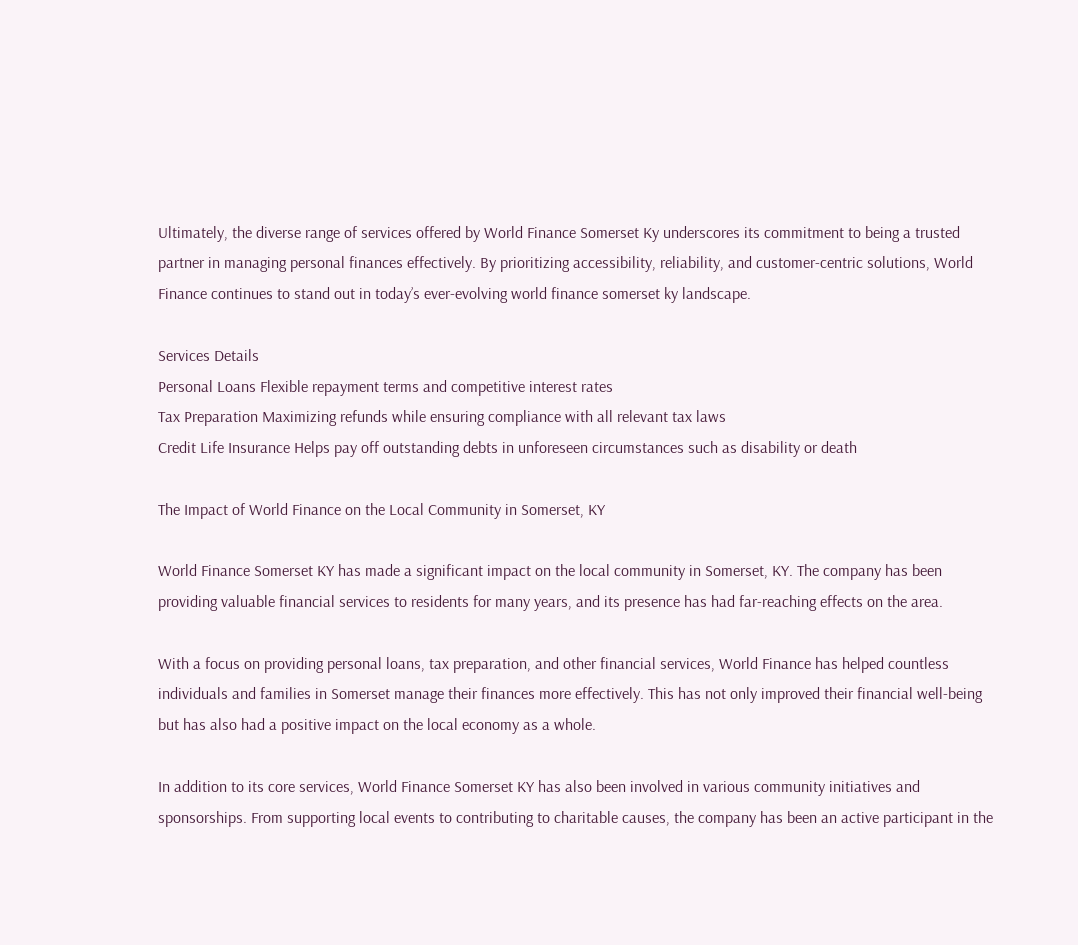Ultimately, the diverse range of services offered by World Finance Somerset Ky underscores its commitment to being a trusted partner in managing personal finances effectively. By prioritizing accessibility, reliability, and customer-centric solutions, World Finance continues to stand out in today’s ever-evolving world finance somerset ky landscape.

Services Details
Personal Loans Flexible repayment terms and competitive interest rates
Tax Preparation Maximizing refunds while ensuring compliance with all relevant tax laws
Credit Life Insurance Helps pay off outstanding debts in unforeseen circumstances such as disability or death

The Impact of World Finance on the Local Community in Somerset, KY

World Finance Somerset KY has made a significant impact on the local community in Somerset, KY. The company has been providing valuable financial services to residents for many years, and its presence has had far-reaching effects on the area.

With a focus on providing personal loans, tax preparation, and other financial services, World Finance has helped countless individuals and families in Somerset manage their finances more effectively. This has not only improved their financial well-being but has also had a positive impact on the local economy as a whole.

In addition to its core services, World Finance Somerset KY has also been involved in various community initiatives and sponsorships. From supporting local events to contributing to charitable causes, the company has been an active participant in the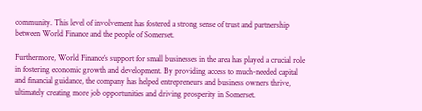community. This level of involvement has fostered a strong sense of trust and partnership between World Finance and the people of Somerset.

Furthermore, World Finance’s support for small businesses in the area has played a crucial role in fostering economic growth and development. By providing access to much-needed capital and financial guidance, the company has helped entrepreneurs and business owners thrive, ultimately creating more job opportunities and driving prosperity in Somerset.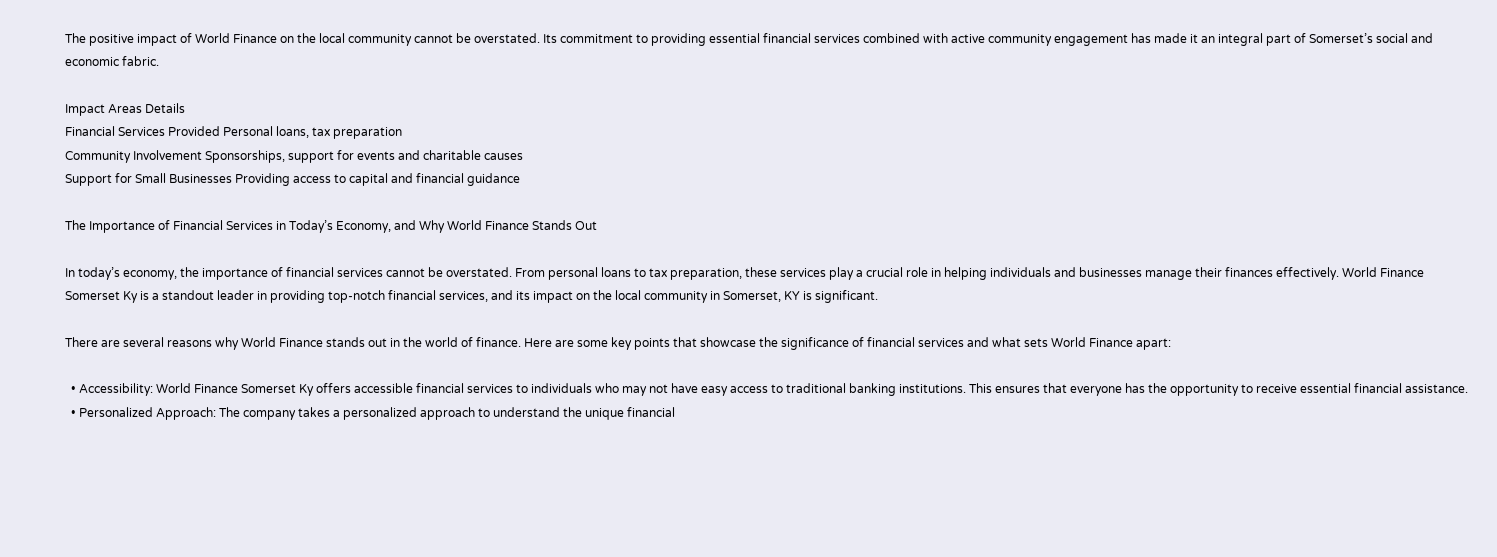The positive impact of World Finance on the local community cannot be overstated. Its commitment to providing essential financial services combined with active community engagement has made it an integral part of Somerset’s social and economic fabric.

Impact Areas Details
Financial Services Provided Personal loans, tax preparation
Community Involvement Sponsorships, support for events and charitable causes
Support for Small Businesses Providing access to capital and financial guidance

The Importance of Financial Services in Today’s Economy, and Why World Finance Stands Out

In today’s economy, the importance of financial services cannot be overstated. From personal loans to tax preparation, these services play a crucial role in helping individuals and businesses manage their finances effectively. World Finance Somerset Ky is a standout leader in providing top-notch financial services, and its impact on the local community in Somerset, KY is significant.

There are several reasons why World Finance stands out in the world of finance. Here are some key points that showcase the significance of financial services and what sets World Finance apart:

  • Accessibility: World Finance Somerset Ky offers accessible financial services to individuals who may not have easy access to traditional banking institutions. This ensures that everyone has the opportunity to receive essential financial assistance.
  • Personalized Approach: The company takes a personalized approach to understand the unique financial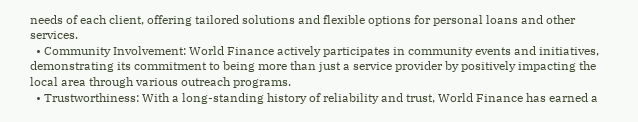needs of each client, offering tailored solutions and flexible options for personal loans and other services.
  • Community Involvement: World Finance actively participates in community events and initiatives, demonstrating its commitment to being more than just a service provider by positively impacting the local area through various outreach programs.
  • Trustworthiness: With a long-standing history of reliability and trust, World Finance has earned a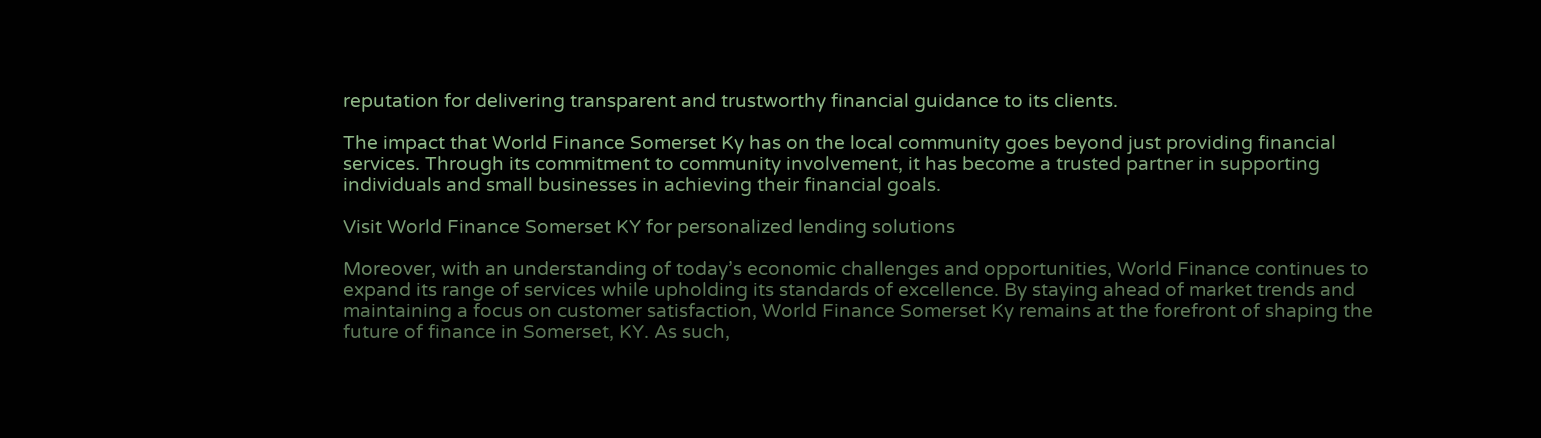reputation for delivering transparent and trustworthy financial guidance to its clients.

The impact that World Finance Somerset Ky has on the local community goes beyond just providing financial services. Through its commitment to community involvement, it has become a trusted partner in supporting individuals and small businesses in achieving their financial goals.

Visit World Finance Somerset KY for personalized lending solutions

Moreover, with an understanding of today’s economic challenges and opportunities, World Finance continues to expand its range of services while upholding its standards of excellence. By staying ahead of market trends and maintaining a focus on customer satisfaction, World Finance Somerset Ky remains at the forefront of shaping the future of finance in Somerset, KY. As such,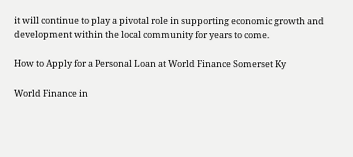it will continue to play a pivotal role in supporting economic growth and development within the local community for years to come.

How to Apply for a Personal Loan at World Finance Somerset Ky

World Finance in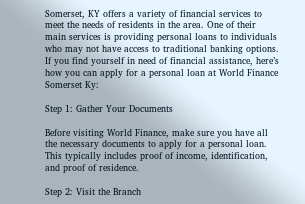Somerset, KY offers a variety of financial services to meet the needs of residents in the area. One of their main services is providing personal loans to individuals who may not have access to traditional banking options. If you find yourself in need of financial assistance, here’s how you can apply for a personal loan at World Finance Somerset Ky:

Step 1: Gather Your Documents

Before visiting World Finance, make sure you have all the necessary documents to apply for a personal loan. This typically includes proof of income, identification, and proof of residence.

Step 2: Visit the Branch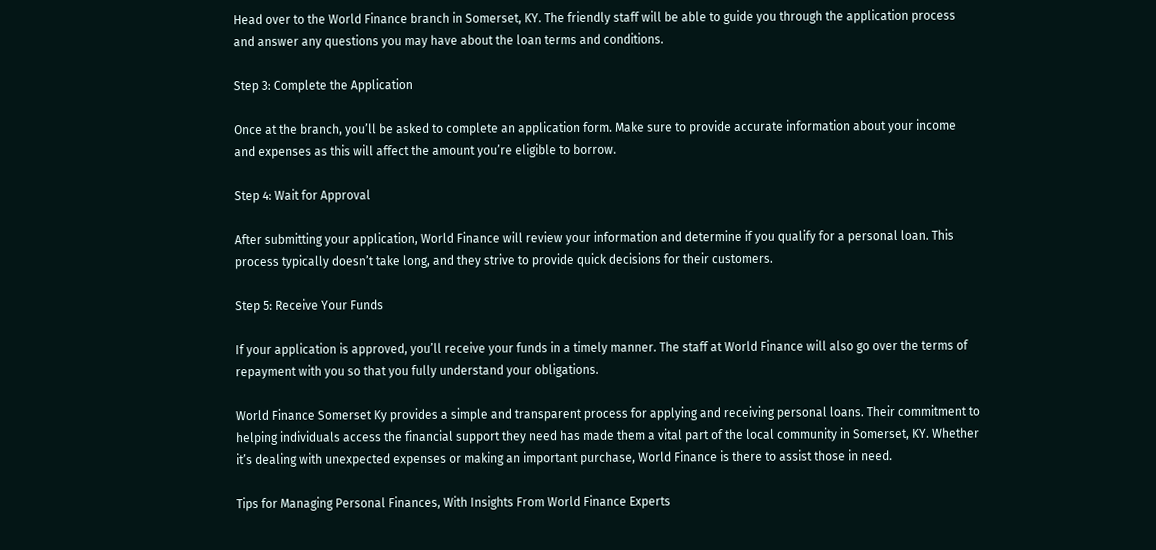Head over to the World Finance branch in Somerset, KY. The friendly staff will be able to guide you through the application process and answer any questions you may have about the loan terms and conditions.

Step 3: Complete the Application

Once at the branch, you’ll be asked to complete an application form. Make sure to provide accurate information about your income and expenses as this will affect the amount you’re eligible to borrow.

Step 4: Wait for Approval

After submitting your application, World Finance will review your information and determine if you qualify for a personal loan. This process typically doesn’t take long, and they strive to provide quick decisions for their customers.

Step 5: Receive Your Funds

If your application is approved, you’ll receive your funds in a timely manner. The staff at World Finance will also go over the terms of repayment with you so that you fully understand your obligations.

World Finance Somerset Ky provides a simple and transparent process for applying and receiving personal loans. Their commitment to helping individuals access the financial support they need has made them a vital part of the local community in Somerset, KY. Whether it’s dealing with unexpected expenses or making an important purchase, World Finance is there to assist those in need.

Tips for Managing Personal Finances, With Insights From World Finance Experts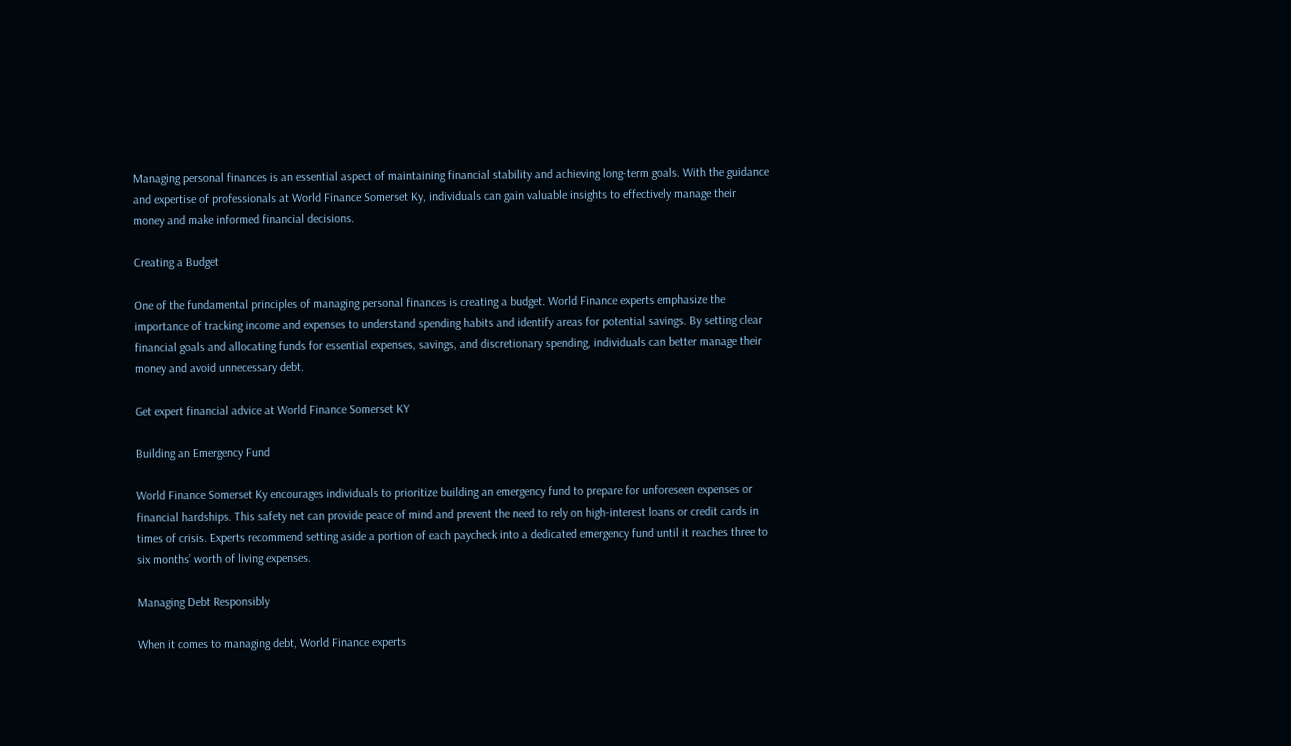Managing personal finances is an essential aspect of maintaining financial stability and achieving long-term goals. With the guidance and expertise of professionals at World Finance Somerset Ky, individuals can gain valuable insights to effectively manage their money and make informed financial decisions.

Creating a Budget

One of the fundamental principles of managing personal finances is creating a budget. World Finance experts emphasize the importance of tracking income and expenses to understand spending habits and identify areas for potential savings. By setting clear financial goals and allocating funds for essential expenses, savings, and discretionary spending, individuals can better manage their money and avoid unnecessary debt.

Get expert financial advice at World Finance Somerset KY

Building an Emergency Fund

World Finance Somerset Ky encourages individuals to prioritize building an emergency fund to prepare for unforeseen expenses or financial hardships. This safety net can provide peace of mind and prevent the need to rely on high-interest loans or credit cards in times of crisis. Experts recommend setting aside a portion of each paycheck into a dedicated emergency fund until it reaches three to six months’ worth of living expenses.

Managing Debt Responsibly

When it comes to managing debt, World Finance experts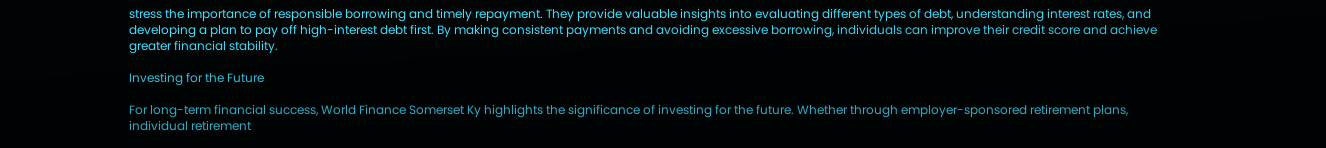stress the importance of responsible borrowing and timely repayment. They provide valuable insights into evaluating different types of debt, understanding interest rates, and developing a plan to pay off high-interest debt first. By making consistent payments and avoiding excessive borrowing, individuals can improve their credit score and achieve greater financial stability.

Investing for the Future

For long-term financial success, World Finance Somerset Ky highlights the significance of investing for the future. Whether through employer-sponsored retirement plans, individual retirement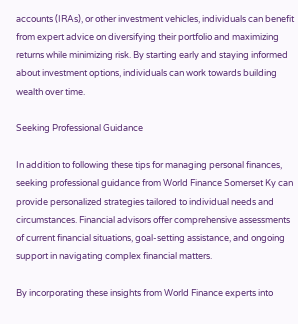accounts (IRAs), or other investment vehicles, individuals can benefit from expert advice on diversifying their portfolio and maximizing returns while minimizing risk. By starting early and staying informed about investment options, individuals can work towards building wealth over time.

Seeking Professional Guidance

In addition to following these tips for managing personal finances, seeking professional guidance from World Finance Somerset Ky can provide personalized strategies tailored to individual needs and circumstances. Financial advisors offer comprehensive assessments of current financial situations, goal-setting assistance, and ongoing support in navigating complex financial matters.

By incorporating these insights from World Finance experts into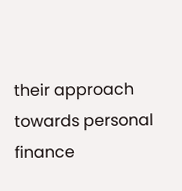their approach towards personal finance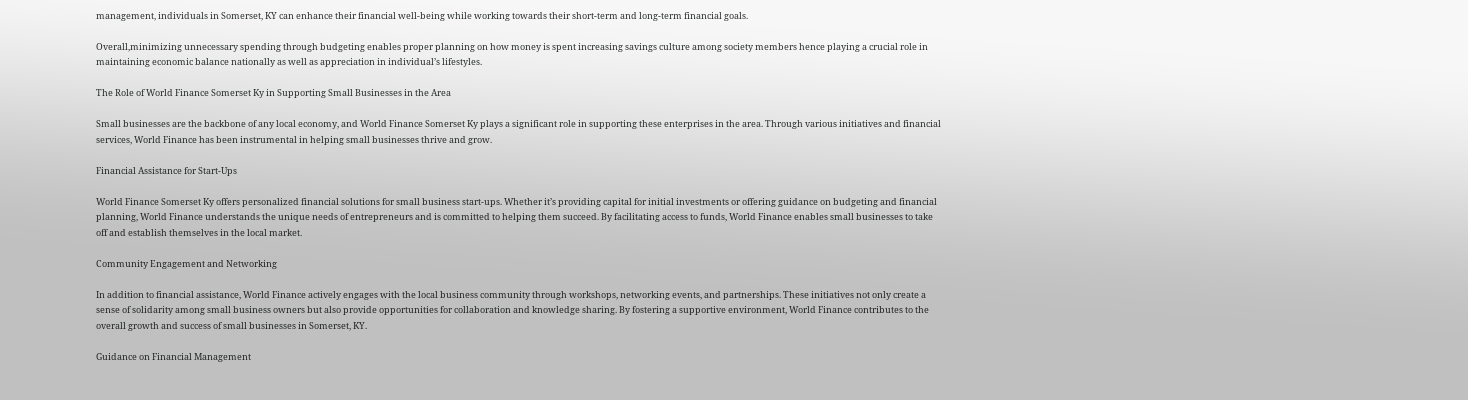management, individuals in Somerset, KY can enhance their financial well-being while working towards their short-term and long-term financial goals.

Overall,minimizing unnecessary spending through budgeting enables proper planning on how money is spent increasing savings culture among society members hence playing a crucial role in maintaining economic balance nationally as well as appreciation in individual’s lifestyles.

The Role of World Finance Somerset Ky in Supporting Small Businesses in the Area

Small businesses are the backbone of any local economy, and World Finance Somerset Ky plays a significant role in supporting these enterprises in the area. Through various initiatives and financial services, World Finance has been instrumental in helping small businesses thrive and grow.

Financial Assistance for Start-Ups

World Finance Somerset Ky offers personalized financial solutions for small business start-ups. Whether it’s providing capital for initial investments or offering guidance on budgeting and financial planning, World Finance understands the unique needs of entrepreneurs and is committed to helping them succeed. By facilitating access to funds, World Finance enables small businesses to take off and establish themselves in the local market.

Community Engagement and Networking

In addition to financial assistance, World Finance actively engages with the local business community through workshops, networking events, and partnerships. These initiatives not only create a sense of solidarity among small business owners but also provide opportunities for collaboration and knowledge sharing. By fostering a supportive environment, World Finance contributes to the overall growth and success of small businesses in Somerset, KY.

Guidance on Financial Management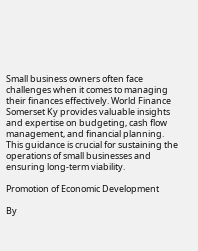Small business owners often face challenges when it comes to managing their finances effectively. World Finance Somerset Ky provides valuable insights and expertise on budgeting, cash flow management, and financial planning. This guidance is crucial for sustaining the operations of small businesses and ensuring long-term viability.

Promotion of Economic Development

By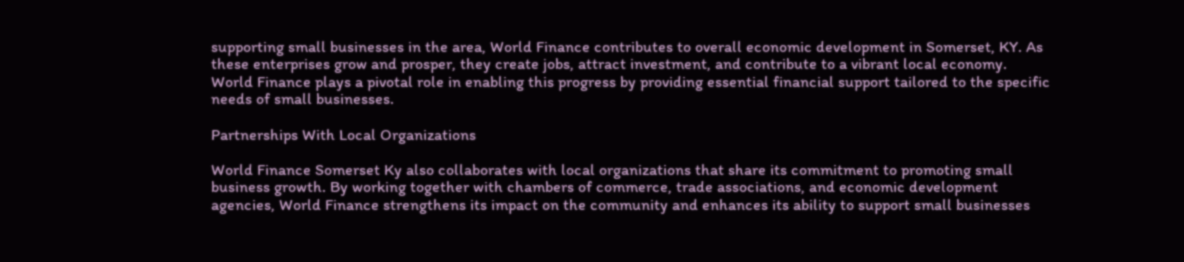supporting small businesses in the area, World Finance contributes to overall economic development in Somerset, KY. As these enterprises grow and prosper, they create jobs, attract investment, and contribute to a vibrant local economy. World Finance plays a pivotal role in enabling this progress by providing essential financial support tailored to the specific needs of small businesses.

Partnerships With Local Organizations

World Finance Somerset Ky also collaborates with local organizations that share its commitment to promoting small business growth. By working together with chambers of commerce, trade associations, and economic development agencies, World Finance strengthens its impact on the community and enhances its ability to support small businesses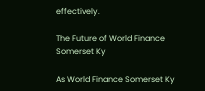effectively.

The Future of World Finance Somerset Ky

As World Finance Somerset Ky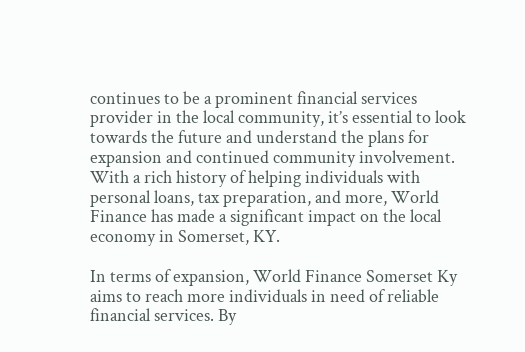continues to be a prominent financial services provider in the local community, it’s essential to look towards the future and understand the plans for expansion and continued community involvement. With a rich history of helping individuals with personal loans, tax preparation, and more, World Finance has made a significant impact on the local economy in Somerset, KY.

In terms of expansion, World Finance Somerset Ky aims to reach more individuals in need of reliable financial services. By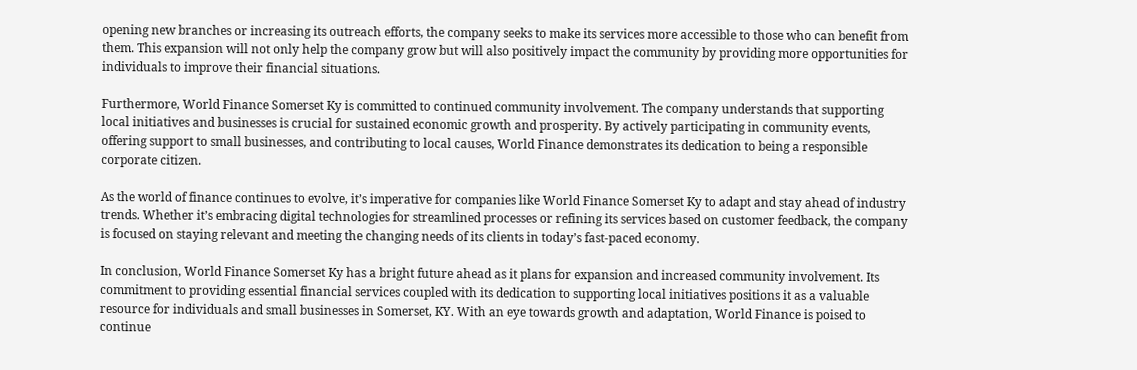opening new branches or increasing its outreach efforts, the company seeks to make its services more accessible to those who can benefit from them. This expansion will not only help the company grow but will also positively impact the community by providing more opportunities for individuals to improve their financial situations.

Furthermore, World Finance Somerset Ky is committed to continued community involvement. The company understands that supporting local initiatives and businesses is crucial for sustained economic growth and prosperity. By actively participating in community events, offering support to small businesses, and contributing to local causes, World Finance demonstrates its dedication to being a responsible corporate citizen.

As the world of finance continues to evolve, it’s imperative for companies like World Finance Somerset Ky to adapt and stay ahead of industry trends. Whether it’s embracing digital technologies for streamlined processes or refining its services based on customer feedback, the company is focused on staying relevant and meeting the changing needs of its clients in today’s fast-paced economy.

In conclusion, World Finance Somerset Ky has a bright future ahead as it plans for expansion and increased community involvement. Its commitment to providing essential financial services coupled with its dedication to supporting local initiatives positions it as a valuable resource for individuals and small businesses in Somerset, KY. With an eye towards growth and adaptation, World Finance is poised to continue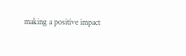making a positive impact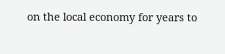on the local economy for years to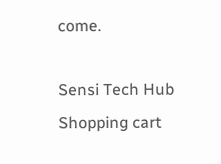come.

Sensi Tech Hub
Shopping cart